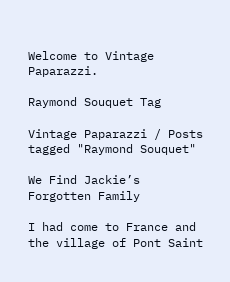Welcome to Vintage Paparazzi.

Raymond Souquet Tag

Vintage Paparazzi / Posts tagged "Raymond Souquet"

We Find Jackie’s Forgotten Family

I had come to France and the village of Pont Saint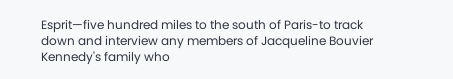Esprit—five hundred miles to the south of Paris-to track down and interview any members of Jacqueline Bouvier Kennedy's family who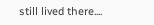still lived there....